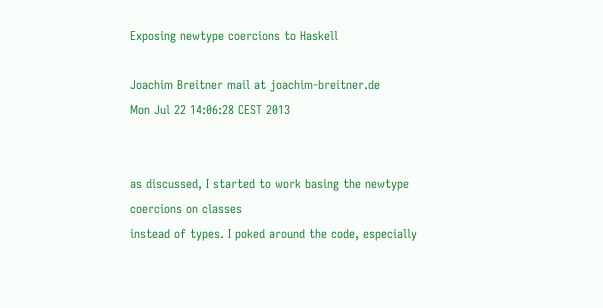Exposing newtype coercions to Haskell

Joachim Breitner mail at joachim-breitner.de
Mon Jul 22 14:06:28 CEST 2013


as discussed, I started to work basing the newtype coercions on classes
instead of types. I poked around the code, especially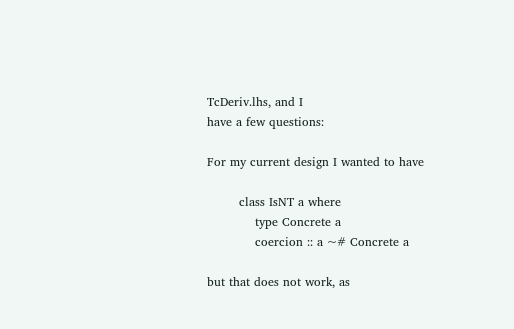TcDeriv.lhs, and I
have a few questions:

For my current design I wanted to have

        class IsNT a where
            type Concrete a
            coercion :: a ~# Concrete a

but that does not work, as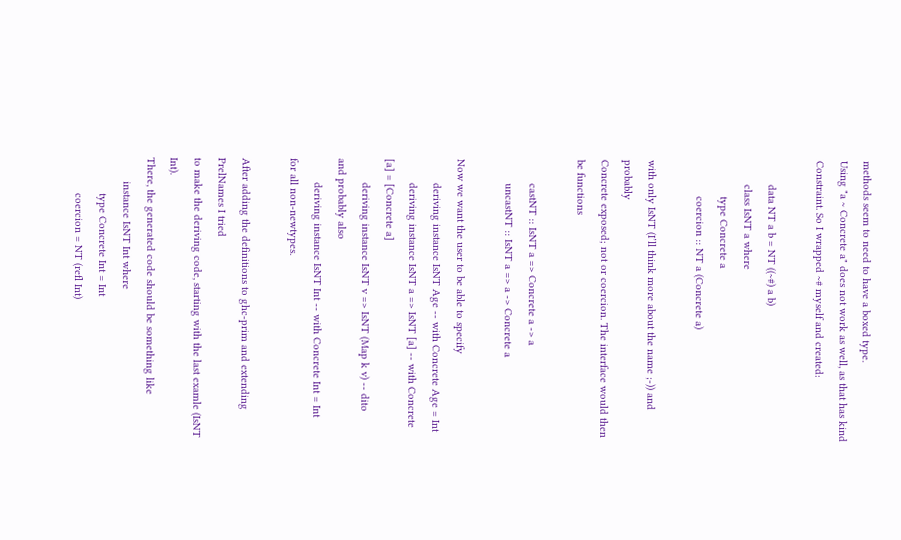methods seem to need to have a boxed type.
Using "a ~ Concrete a" does not work as well, as that has kind
Constraint. So I wrapped ~# myself and created:

        data NT a b = NT ((~#) a b)
        class IsNT a where
            type Concrete a
            coercion :: NT a (Concrete a)

with only IsNT (I’ll think more about the name ;-)) and probably
Concrete exposed; not or coercion. The interface would then be functions

        castNT :: IsNT a => Concrete a -> a
        uncastNT :: IsNT a => a -> Concrete a

Now we want the user to be able to specify
        deriving instance IsNT Age -- with Concrete Age = Int
        deriving instance IsNT a => IsNT [a] -- with Concrete [a] = [Concrete a]
        deriving instance IsNT v => IsNT (Map k v) -- dito
and probably also
        deriving instance IsNT Int -- with Concrete Int = Int
for all non-newtypes.

After adding the definitions to ghc-prim and extending PrelNames I tried
to make the deriving code, starting with the last examle (IsNT Int).
There, the generated code should be something like
        instance IsNT Int where
            type Concrete Int = Int
            coercion = NT (refl Int)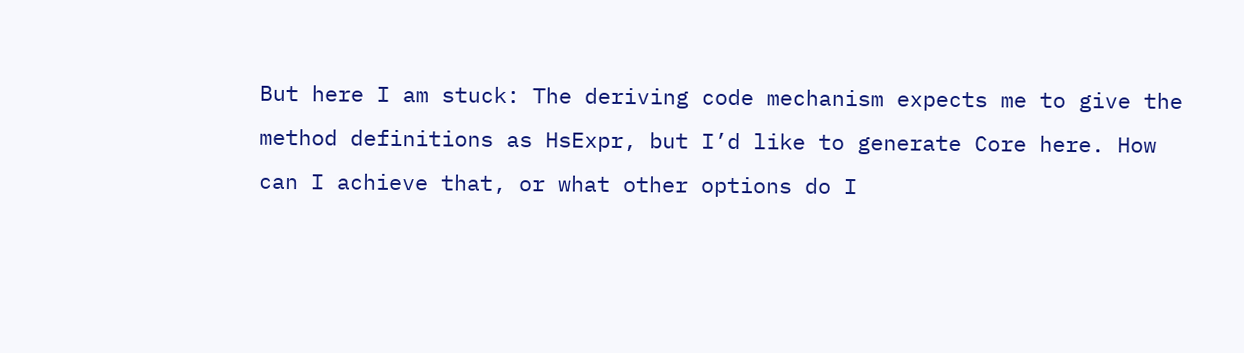But here I am stuck: The deriving code mechanism expects me to give the
method definitions as HsExpr, but I’d like to generate Core here. How
can I achieve that, or what other options do I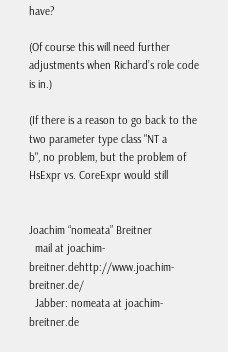have?

(Of course this will need further adjustments when Richard’s role code
is in.)

(If there is a reason to go back to the two parameter type class "NT a
b", no problem, but the problem of HsExpr vs. CoreExpr would still


Joachim “nomeata” Breitner
  mail at joachim-breitner.dehttp://www.joachim-breitner.de/
  Jabber: nomeata at joachim-breitner.de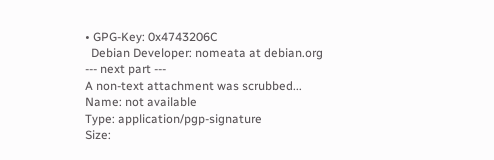• GPG-Key: 0x4743206C
  Debian Developer: nomeata at debian.org
--- next part ---
A non-text attachment was scrubbed...
Name: not available
Type: application/pgp-signature
Size: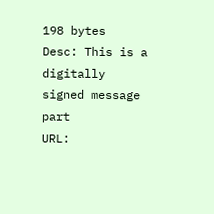198 bytes
Desc: This is a digitally signed message part
URL: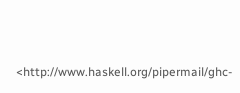<http://www.haskell.org/pipermail/ghc-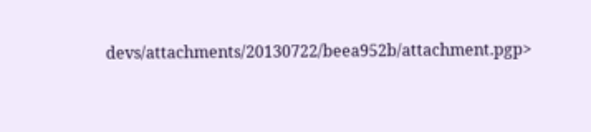devs/attachments/20130722/beea952b/attachment.pgp>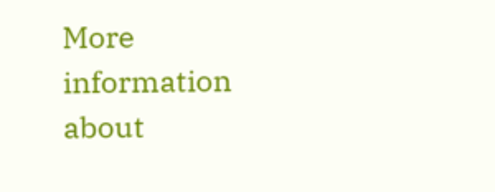More information about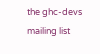the ghc-devs mailing list